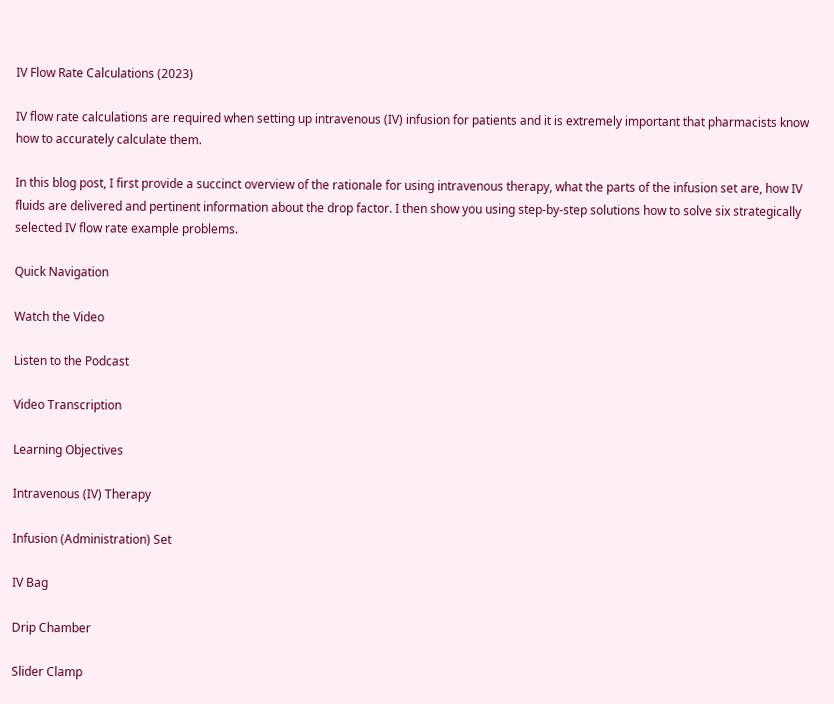IV Flow Rate Calculations (2023)

IV flow rate calculations are required when setting up intravenous (IV) infusion for patients and it is extremely important that pharmacists know how to accurately calculate them.

In this blog post, I first provide a succinct overview of the rationale for using intravenous therapy, what the parts of the infusion set are, how IV fluids are delivered and pertinent information about the drop factor. I then show you using step-by-step solutions how to solve six strategically selected IV flow rate example problems.

Quick Navigation

Watch the Video

Listen to the Podcast

Video Transcription

Learning Objectives

Intravenous (IV) Therapy

Infusion (Administration) Set

IV Bag

Drip Chamber

Slider Clamp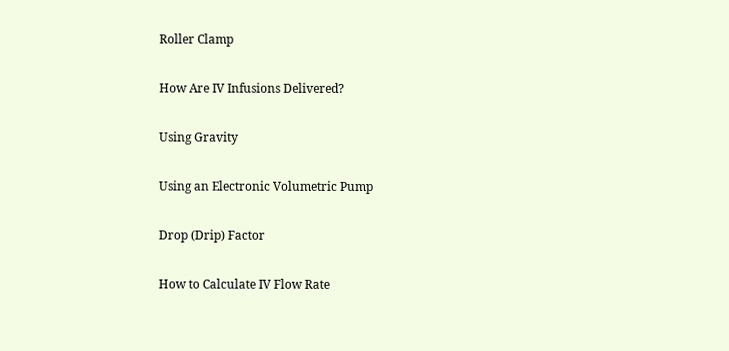Roller Clamp

How Are IV Infusions Delivered?

Using Gravity

Using an Electronic Volumetric Pump

Drop (Drip) Factor

How to Calculate IV Flow Rate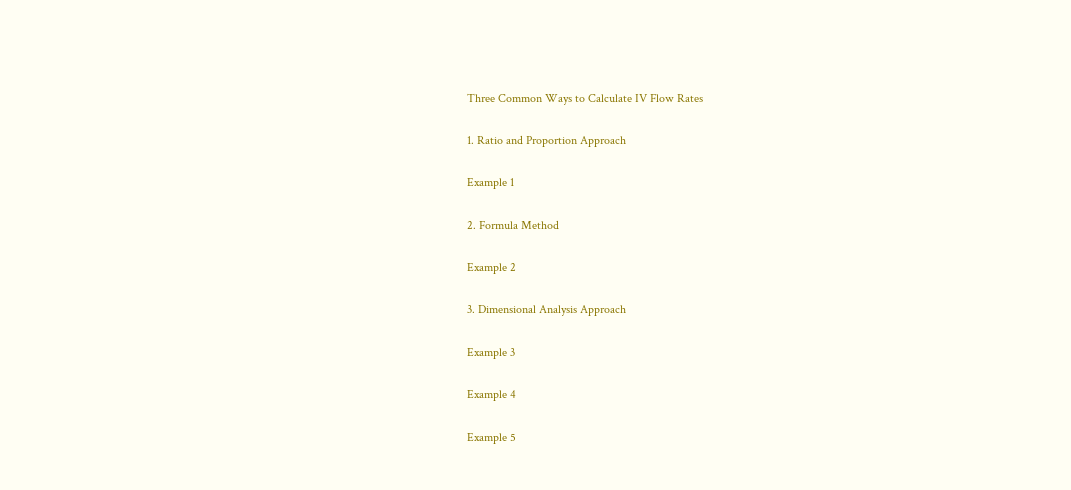Three Common Ways to Calculate IV Flow Rates

1. Ratio and Proportion Approach

Example 1

2. Formula Method

Example 2

3. Dimensional Analysis Approach

Example 3

Example 4

Example 5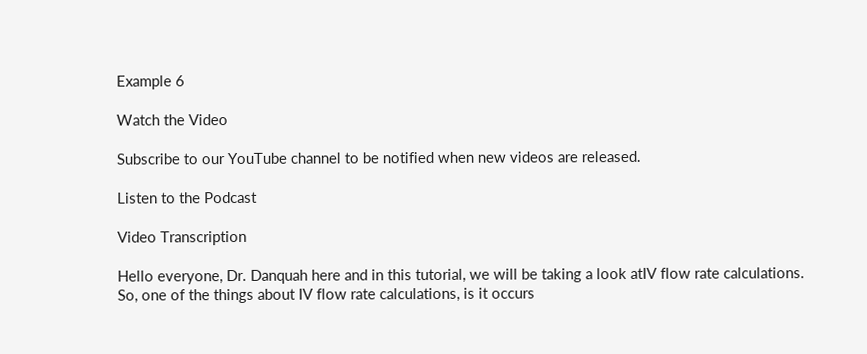Example 6

Watch the Video

Subscribe to our YouTube channel to be notified when new videos are released.

Listen to the Podcast

Video Transcription

Hello everyone, Dr. Danquah here and in this tutorial, we will be taking a look atIV flow rate calculations. So, one of the things about IV flow rate calculations, is it occurs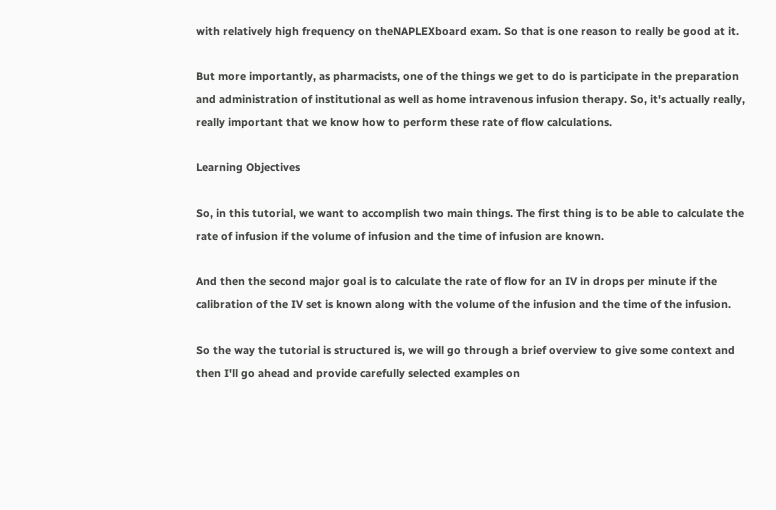with relatively high frequency on theNAPLEXboard exam. So that is one reason to really be good at it.

But more importantly, as pharmacists, one of the things we get to do is participate in the preparation and administration of institutional as well as home intravenous infusion therapy. So, it's actually really, really important that we know how to perform these rate of flow calculations.

Learning Objectives

So, in this tutorial, we want to accomplish two main things. The first thing is to be able to calculate the rate of infusion if the volume of infusion and the time of infusion are known.

And then the second major goal is to calculate the rate of flow for an IV in drops per minute if the calibration of the IV set is known along with the volume of the infusion and the time of the infusion.

So the way the tutorial is structured is, we will go through a brief overview to give some context and then I'll go ahead and provide carefully selected examples on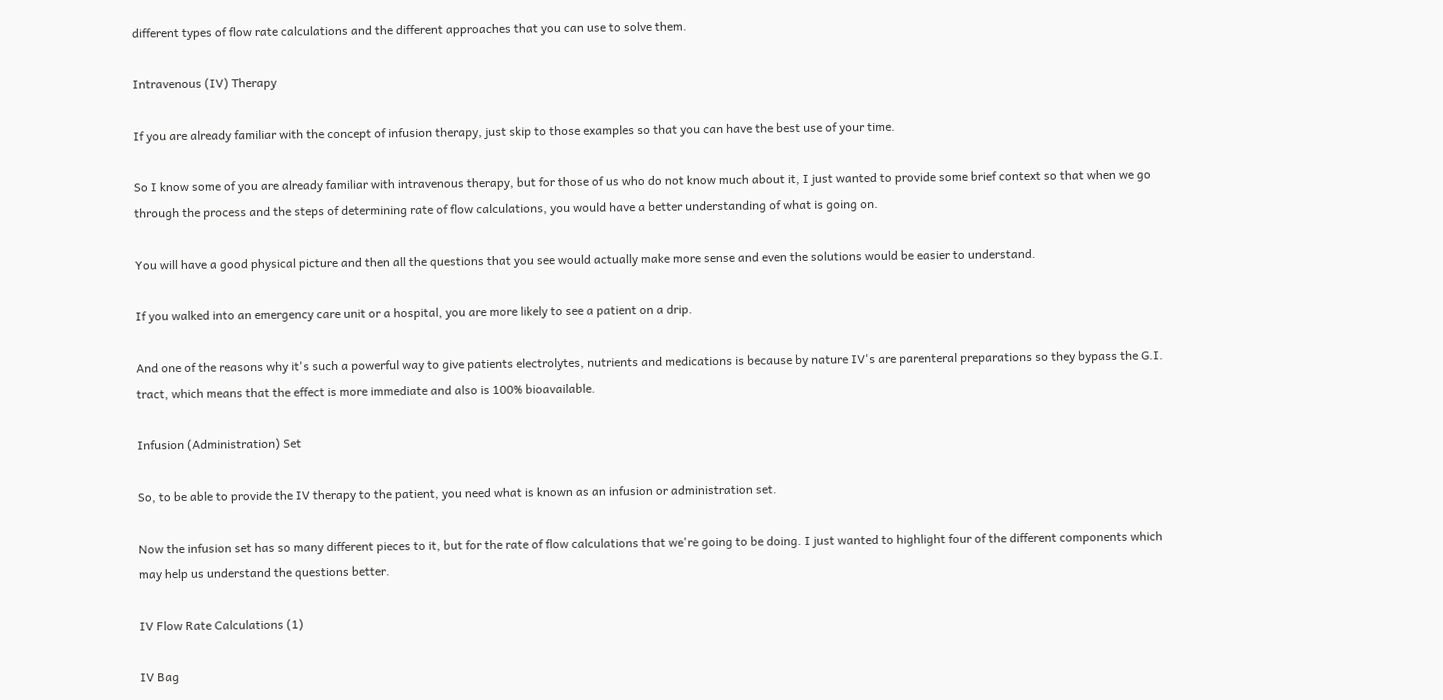different types of flow rate calculations and the different approaches that you can use to solve them.

Intravenous (IV) Therapy

If you are already familiar with the concept of infusion therapy, just skip to those examples so that you can have the best use of your time.

So I know some of you are already familiar with intravenous therapy, but for those of us who do not know much about it, I just wanted to provide some brief context so that when we go through the process and the steps of determining rate of flow calculations, you would have a better understanding of what is going on.

You will have a good physical picture and then all the questions that you see would actually make more sense and even the solutions would be easier to understand.

If you walked into an emergency care unit or a hospital, you are more likely to see a patient on a drip.

And one of the reasons why it's such a powerful way to give patients electrolytes, nutrients and medications is because by nature IV's are parenteral preparations so they bypass the G.I. tract, which means that the effect is more immediate and also is 100% bioavailable.

Infusion (Administration) Set

So, to be able to provide the IV therapy to the patient, you need what is known as an infusion or administration set.

Now the infusion set has so many different pieces to it, but for the rate of flow calculations that we're going to be doing. I just wanted to highlight four of the different components which may help us understand the questions better.

IV Flow Rate Calculations (1)

IV Bag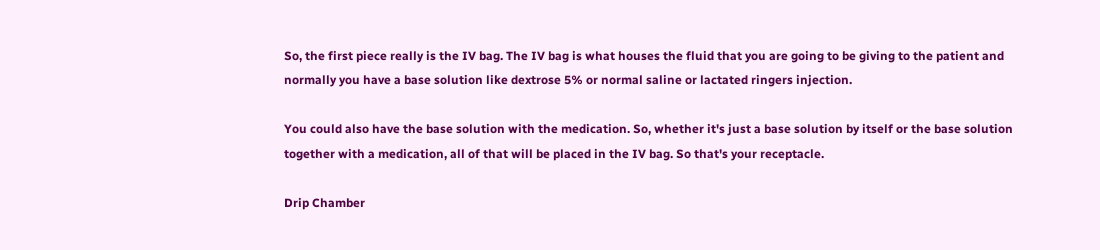So, the first piece really is the IV bag. The IV bag is what houses the fluid that you are going to be giving to the patient and normally you have a base solution like dextrose 5% or normal saline or lactated ringers injection.

You could also have the base solution with the medication. So, whether it's just a base solution by itself or the base solution together with a medication, all of that will be placed in the IV bag. So that's your receptacle.

Drip Chamber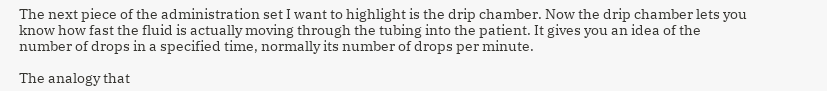The next piece of the administration set I want to highlight is the drip chamber. Now the drip chamber lets you know how fast the fluid is actually moving through the tubing into the patient. It gives you an idea of the number of drops in a specified time, normally its number of drops per minute.

The analogy that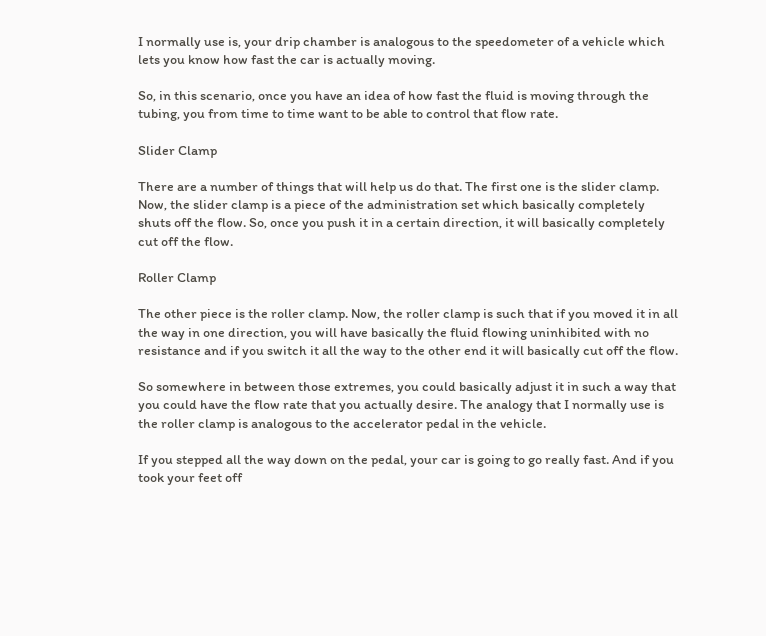I normally use is, your drip chamber is analogous to the speedometer of a vehicle which lets you know how fast the car is actually moving.

So, in this scenario, once you have an idea of how fast the fluid is moving through the tubing, you from time to time want to be able to control that flow rate.

Slider Clamp

There are a number of things that will help us do that. The first one is the slider clamp. Now, the slider clamp is a piece of the administration set which basically completely shuts off the flow. So, once you push it in a certain direction, it will basically completely cut off the flow.

Roller Clamp

The other piece is the roller clamp. Now, the roller clamp is such that if you moved it in all the way in one direction, you will have basically the fluid flowing uninhibited with no resistance and if you switch it all the way to the other end it will basically cut off the flow.

So somewhere in between those extremes, you could basically adjust it in such a way that you could have the flow rate that you actually desire. The analogy that I normally use is the roller clamp is analogous to the accelerator pedal in the vehicle.

If you stepped all the way down on the pedal, your car is going to go really fast. And if you took your feet off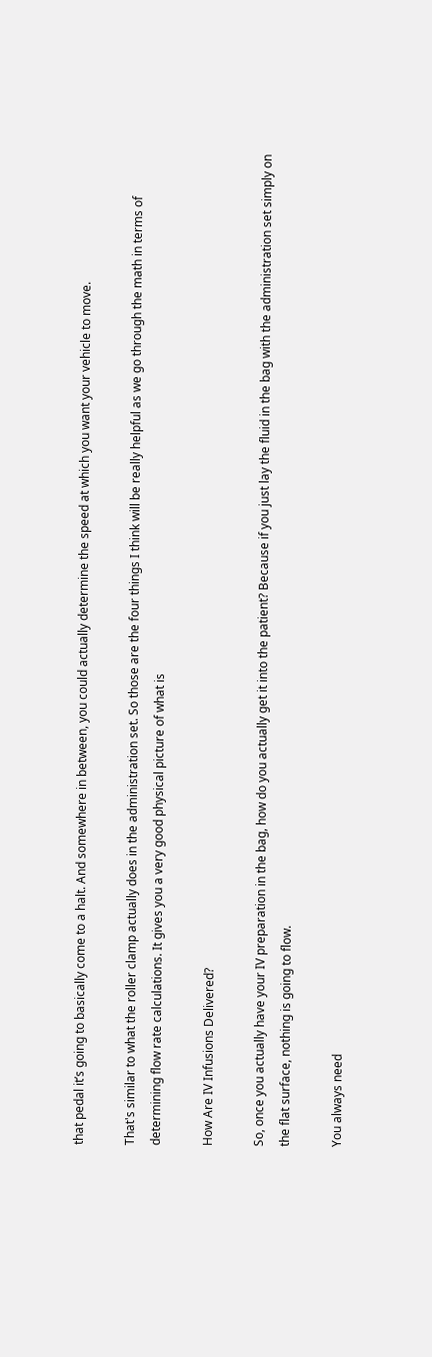that pedal it’s going to basically come to a halt. And somewhere in between, you could actually determine the speed at which you want your vehicle to move.

That's similar to what the roller clamp actually does in the administration set. So those are the four things I think will be really helpful as we go through the math in terms of determining flow rate calculations. It gives you a very good physical picture of what is

How Are IV Infusions Delivered?

So, once you actually have your IV preparation in the bag, how do you actually get it into the patient? Because if you just lay the fluid in the bag with the administration set simply on the flat surface, nothing is going to flow.

You always need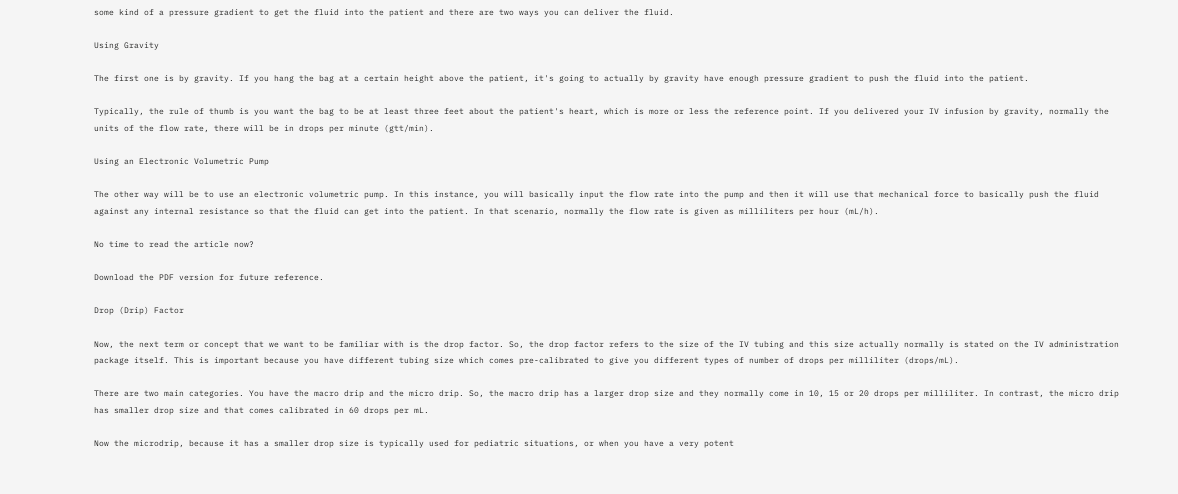some kind of a pressure gradient to get the fluid into the patient and there are two ways you can deliver the fluid.

Using Gravity

The first one is by gravity. If you hang the bag at a certain height above the patient, it's going to actually by gravity have enough pressure gradient to push the fluid into the patient.

Typically, the rule of thumb is you want the bag to be at least three feet about the patient's heart, which is more or less the reference point. If you delivered your IV infusion by gravity, normally the units of the flow rate, there will be in drops per minute (gtt/min).

Using an Electronic Volumetric Pump

The other way will be to use an electronic volumetric pump. In this instance, you will basically input the flow rate into the pump and then it will use that mechanical force to basically push the fluid against any internal resistance so that the fluid can get into the patient. In that scenario, normally the flow rate is given as milliliters per hour (mL/h).

No time to read the article now?

Download the PDF version for future reference.

Drop (Drip) Factor

Now, the next term or concept that we want to be familiar with is the drop factor. So, the drop factor refers to the size of the IV tubing and this size actually normally is stated on the IV administration package itself. This is important because you have different tubing size which comes pre-calibrated to give you different types of number of drops per milliliter (drops/mL).

There are two main categories. You have the macro drip and the micro drip. So, the macro drip has a larger drop size and they normally come in 10, 15 or 20 drops per milliliter. In contrast, the micro drip has smaller drop size and that comes calibrated in 60 drops per mL.

Now the microdrip, because it has a smaller drop size is typically used for pediatric situations, or when you have a very potent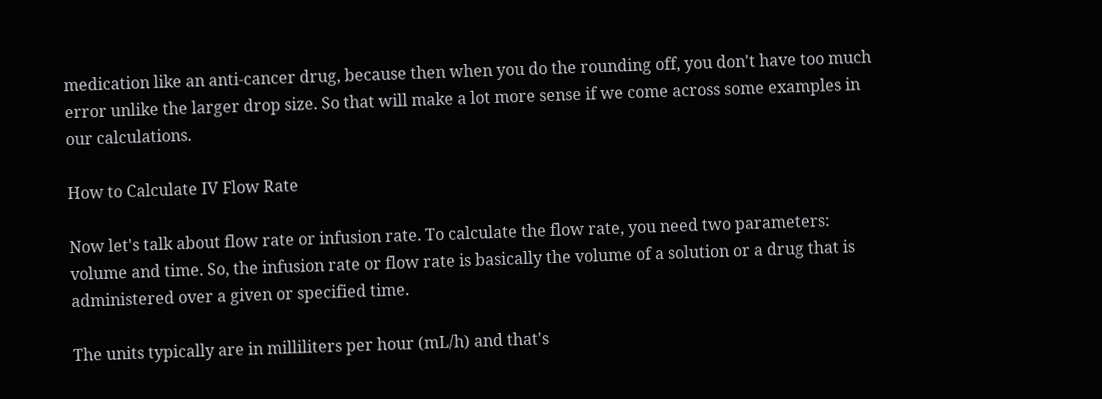medication like an anti-cancer drug, because then when you do the rounding off, you don't have too much error unlike the larger drop size. So that will make a lot more sense if we come across some examples in our calculations.

How to Calculate IV Flow Rate

Now let's talk about flow rate or infusion rate. To calculate the flow rate, you need two parameters: volume and time. So, the infusion rate or flow rate is basically the volume of a solution or a drug that is administered over a given or specified time.

The units typically are in milliliters per hour (mL/h) and that's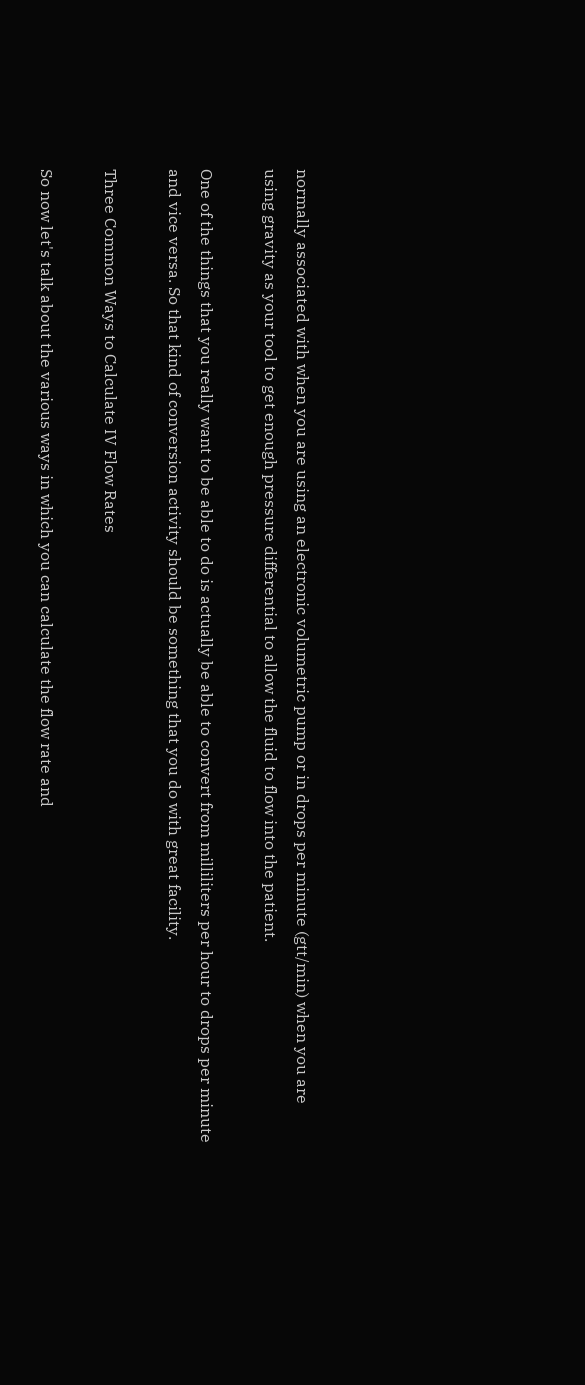normally associated with when you are using an electronic volumetric pump or in drops per minute (gtt/min) when you are using gravity as your tool to get enough pressure differential to allow the fluid to flow into the patient.

One of the things that you really want to be able to do is actually be able to convert from milliliters per hour to drops per minute and vice versa. So that kind of conversion activity should be something that you do with great facility.

Three Common Ways to Calculate IV Flow Rates

So now let's talk about the various ways in which you can calculate the flow rate and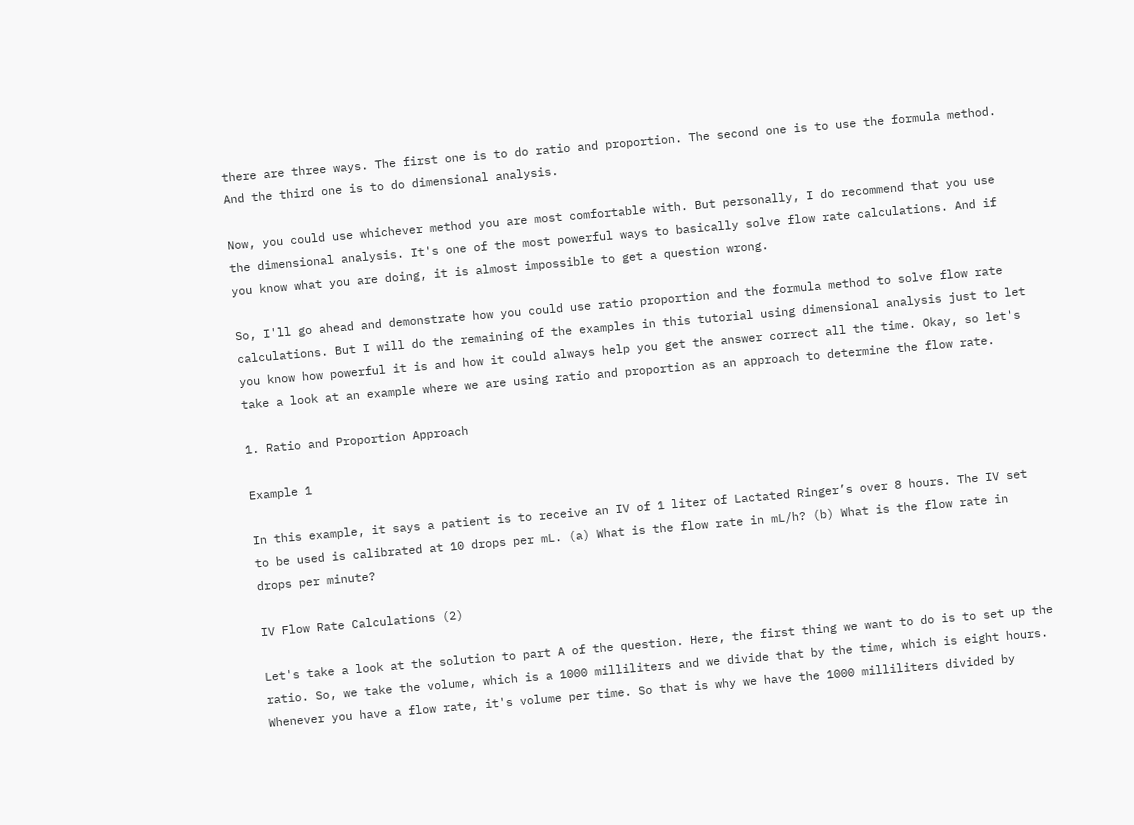there are three ways. The first one is to do ratio and proportion. The second one is to use the formula method. And the third one is to do dimensional analysis.

Now, you could use whichever method you are most comfortable with. But personally, I do recommend that you use the dimensional analysis. It's one of the most powerful ways to basically solve flow rate calculations. And if you know what you are doing, it is almost impossible to get a question wrong.

So, I'll go ahead and demonstrate how you could use ratio proportion and the formula method to solve flow rate calculations. But I will do the remaining of the examples in this tutorial using dimensional analysis just to let you know how powerful it is and how it could always help you get the answer correct all the time. Okay, so let's take a look at an example where we are using ratio and proportion as an approach to determine the flow rate.

1. Ratio and Proportion Approach

Example 1

In this example, it says a patient is to receive an IV of 1 liter of Lactated Ringer’s over 8 hours. The IV set to be used is calibrated at 10 drops per mL. (a) What is the flow rate in mL/h? (b) What is the flow rate in drops per minute?

IV Flow Rate Calculations (2)

Let's take a look at the solution to part A of the question. Here, the first thing we want to do is to set up the ratio. So, we take the volume, which is a 1000 milliliters and we divide that by the time, which is eight hours. Whenever you have a flow rate, it's volume per time. So that is why we have the 1000 milliliters divided by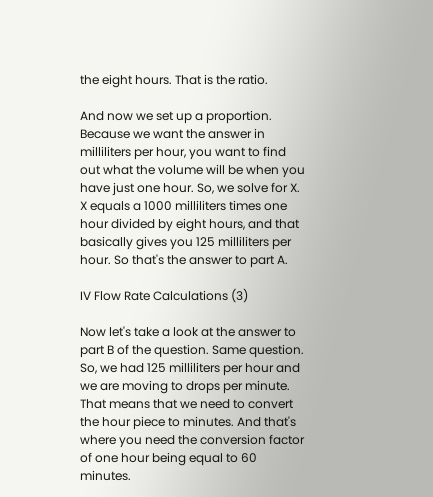the eight hours. That is the ratio.

And now we set up a proportion. Because we want the answer in milliliters per hour, you want to find out what the volume will be when you have just one hour. So, we solve for X. X equals a 1000 milliliters times one hour divided by eight hours, and that basically gives you 125 milliliters per hour. So that's the answer to part A.

IV Flow Rate Calculations (3)

Now let's take a look at the answer to part B of the question. Same question. So, we had 125 milliliters per hour and we are moving to drops per minute. That means that we need to convert the hour piece to minutes. And that's where you need the conversion factor of one hour being equal to 60 minutes.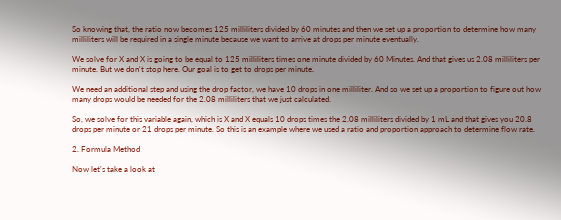So knowing that, the ratio now becomes 125 milliliters divided by 60 minutes and then we set up a proportion to determine how many milliliters will be required in a single minute because we want to arrive at drops per minute eventually.

We solve for X and X is going to be equal to 125 milliliters times one minute divided by 60 Minutes. And that gives us 2.08 milliliters per minute. But we don't stop here. Our goal is to get to drops per minute.

We need an additional step and using the drop factor, we have 10 drops in one milliliter. And so we set up a proportion to figure out how many drops would be needed for the 2.08 milliliters that we just calculated.

So, we solve for this variable again, which is X and X equals 10 drops times the 2.08 milliliters divided by 1 mL and that gives you 20.8 drops per minute or 21 drops per minute. So this is an example where we used a ratio and proportion approach to determine flow rate.

2. Formula Method

Now let's take a look at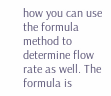how you can use the formula method to determine flow rate as well. The formula is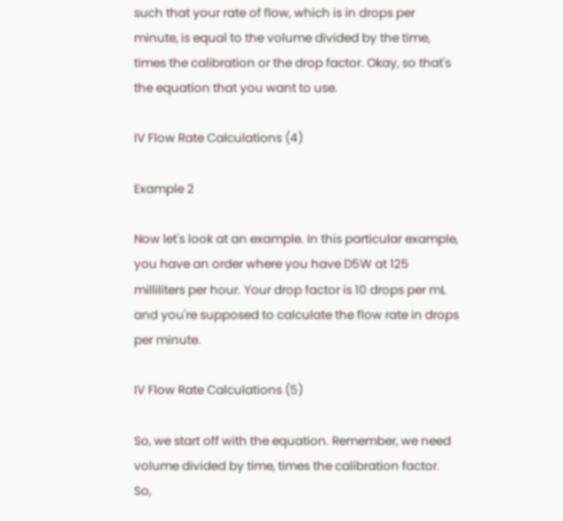such that your rate of flow, which is in drops per minute, is equal to the volume divided by the time, times the calibration or the drop factor. Okay, so that's the equation that you want to use.

IV Flow Rate Calculations (4)

Example 2

Now let's look at an example. In this particular example, you have an order where you have D5W at 125 milliliters per hour. Your drop factor is 10 drops per mL and you're supposed to calculate the flow rate in drops per minute.

IV Flow Rate Calculations (5)

So, we start off with the equation. Remember, we need volume divided by time, times the calibration factor. So,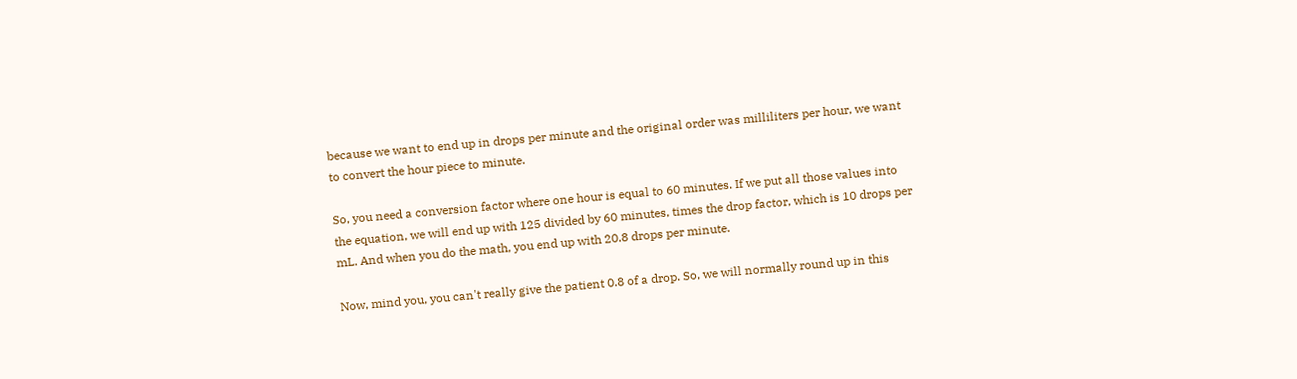because we want to end up in drops per minute and the original order was milliliters per hour, we want to convert the hour piece to minute.

So, you need a conversion factor where one hour is equal to 60 minutes. If we put all those values into the equation, we will end up with 125 divided by 60 minutes, times the drop factor, which is 10 drops per mL. And when you do the math, you end up with 20.8 drops per minute.

Now, mind you, you can't really give the patient 0.8 of a drop. So, we will normally round up in this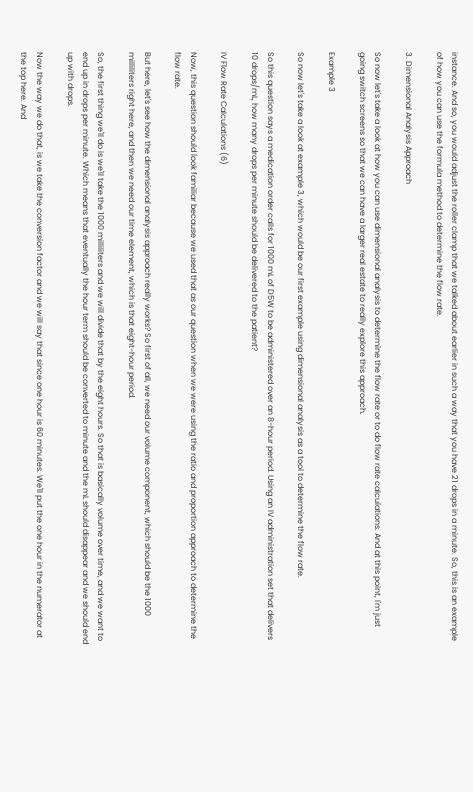instance. And so, you would adjust the roller clamp that we talked about earlier in such a way that you have 21 drops in a minute. So, this is an example of how you can use the formula method to determine the flow rate.

3. Dimensional Analysis Approach

So now let's take a look at how you can use dimensional analysis to determine the flow rate or to do flow rate calculations. And at this point, I'm just going switch screens so that we can have a larger real estate to really explore this approach.

Example 3

So now let's take a look at example 3, which would be our first example using dimensional analysis as a tool to determine the flow rate.

So this question says a medication order calls for 1000 mL of D5W to be administered over an 8-hour period. Using an IV administration set that delivers 10 drops/mL, how many drops per minute should be delivered to the patient?

IV Flow Rate Calculations (6)

Now, this question should look familiar because we used that as our question when we were using the ratio and proportion approach to determine the flow rate.

But here, let's see how the dimensional analysis approach really works? So first of all, we need our volume component, which should be the 1000 milliliters right here, and then we need our time element, which is that eight-hour period.

So, the first thing we'll do is we'll take the 1000 milliliters and we will divide that by the eight hours. So that is basically volume over time, and we want to end up in drops per minute. Which means that eventually the hour term should be converted to minute and the mL should disappear and we should end up with drops.

Now the way we do that, is we take the conversion factor and we will say that since one hour is 60 minutes. We'll put the one hour in the numerator at the top here. And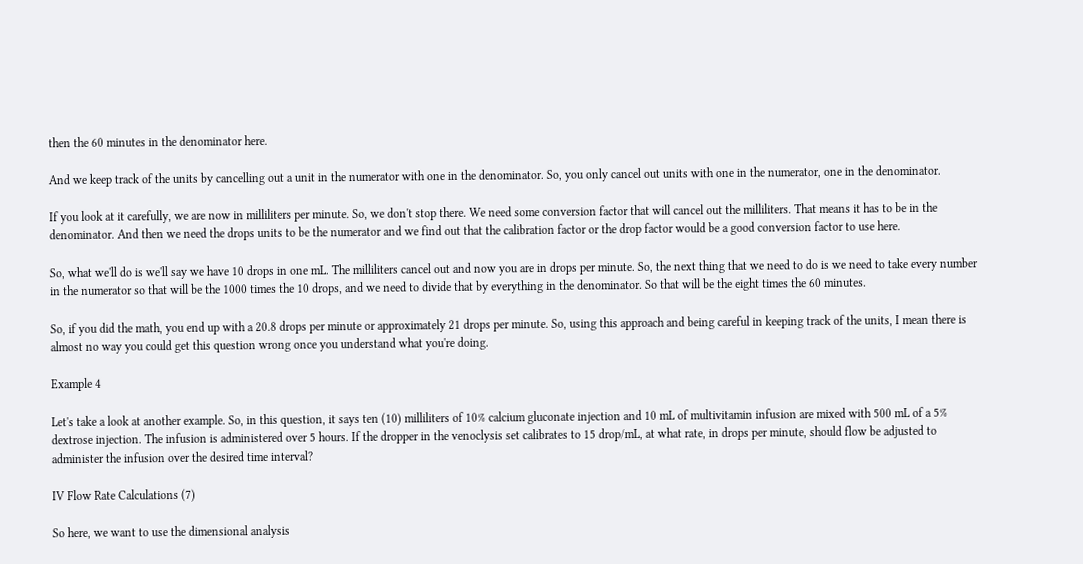then the 60 minutes in the denominator here.

And we keep track of the units by cancelling out a unit in the numerator with one in the denominator. So, you only cancel out units with one in the numerator, one in the denominator.

If you look at it carefully, we are now in milliliters per minute. So, we don't stop there. We need some conversion factor that will cancel out the milliliters. That means it has to be in the denominator. And then we need the drops units to be the numerator and we find out that the calibration factor or the drop factor would be a good conversion factor to use here.

So, what we'll do is we'll say we have 10 drops in one mL. The milliliters cancel out and now you are in drops per minute. So, the next thing that we need to do is we need to take every number in the numerator so that will be the 1000 times the 10 drops, and we need to divide that by everything in the denominator. So that will be the eight times the 60 minutes.

So, if you did the math, you end up with a 20.8 drops per minute or approximately 21 drops per minute. So, using this approach and being careful in keeping track of the units, I mean there is almost no way you could get this question wrong once you understand what you're doing.

Example 4

Let's take a look at another example. So, in this question, it says ten (10) milliliters of 10% calcium gluconate injection and 10 mL of multivitamin infusion are mixed with 500 mL of a 5% dextrose injection. The infusion is administered over 5 hours. If the dropper in the venoclysis set calibrates to 15 drop/mL, at what rate, in drops per minute, should flow be adjusted to administer the infusion over the desired time interval?

IV Flow Rate Calculations (7)

So here, we want to use the dimensional analysis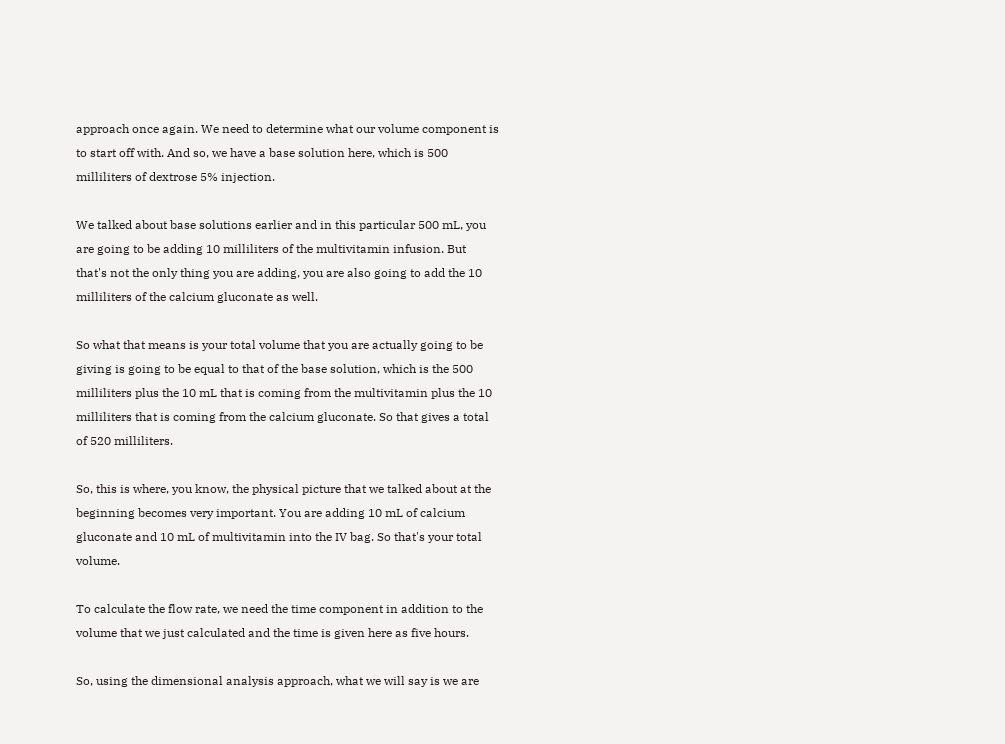approach once again. We need to determine what our volume component is to start off with. And so, we have a base solution here, which is 500 milliliters of dextrose 5% injection.

We talked about base solutions earlier and in this particular 500 mL, you are going to be adding 10 milliliters of the multivitamin infusion. But that's not the only thing you are adding, you are also going to add the 10 milliliters of the calcium gluconate as well.

So what that means is your total volume that you are actually going to be giving is going to be equal to that of the base solution, which is the 500 milliliters plus the 10 mL that is coming from the multivitamin plus the 10 milliliters that is coming from the calcium gluconate. So that gives a total of 520 milliliters.

So, this is where, you know, the physical picture that we talked about at the beginning becomes very important. You are adding 10 mL of calcium gluconate and 10 mL of multivitamin into the IV bag. So that's your total volume.

To calculate the flow rate, we need the time component in addition to the volume that we just calculated and the time is given here as five hours.

So, using the dimensional analysis approach, what we will say is we are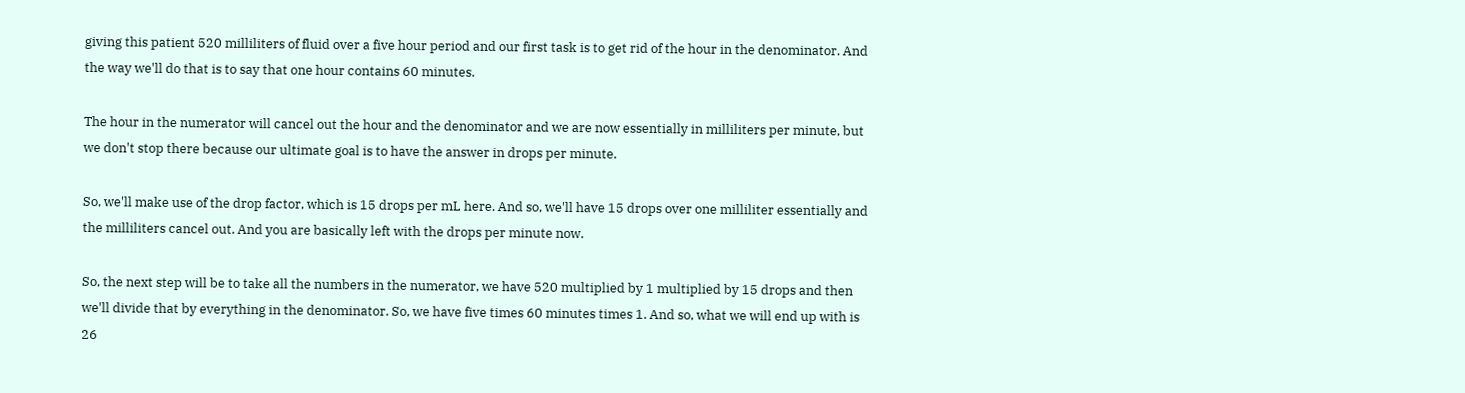giving this patient 520 milliliters of fluid over a five hour period and our first task is to get rid of the hour in the denominator. And the way we'll do that is to say that one hour contains 60 minutes.

The hour in the numerator will cancel out the hour and the denominator and we are now essentially in milliliters per minute, but we don't stop there because our ultimate goal is to have the answer in drops per minute.

So, we'll make use of the drop factor, which is 15 drops per mL here. And so, we'll have 15 drops over one milliliter essentially and the milliliters cancel out. And you are basically left with the drops per minute now.

So, the next step will be to take all the numbers in the numerator, we have 520 multiplied by 1 multiplied by 15 drops and then we'll divide that by everything in the denominator. So, we have five times 60 minutes times 1. And so, what we will end up with is 26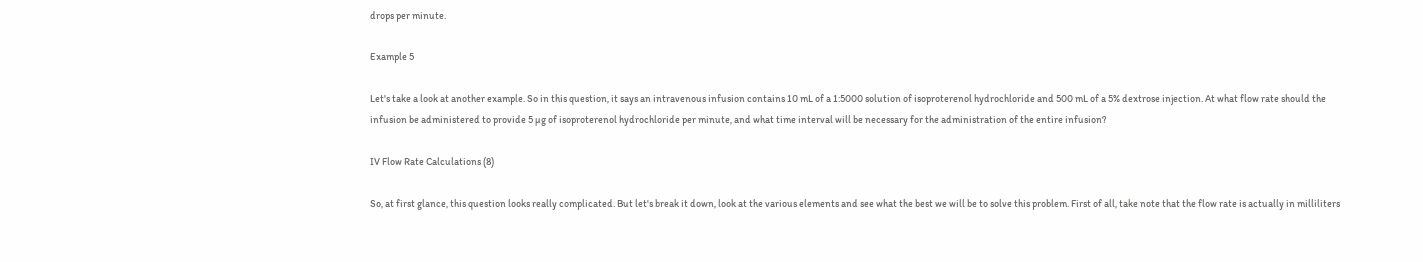drops per minute.

Example 5

Let's take a look at another example. So in this question, it says an intravenous infusion contains 10 mL of a 1:5000 solution of isoproterenol hydrochloride and 500 mL of a 5% dextrose injection. At what flow rate should the infusion be administered to provide 5 µg of isoproterenol hydrochloride per minute, and what time interval will be necessary for the administration of the entire infusion?

IV Flow Rate Calculations (8)

So, at first glance, this question looks really complicated. But let's break it down, look at the various elements and see what the best we will be to solve this problem. First of all, take note that the flow rate is actually in milliliters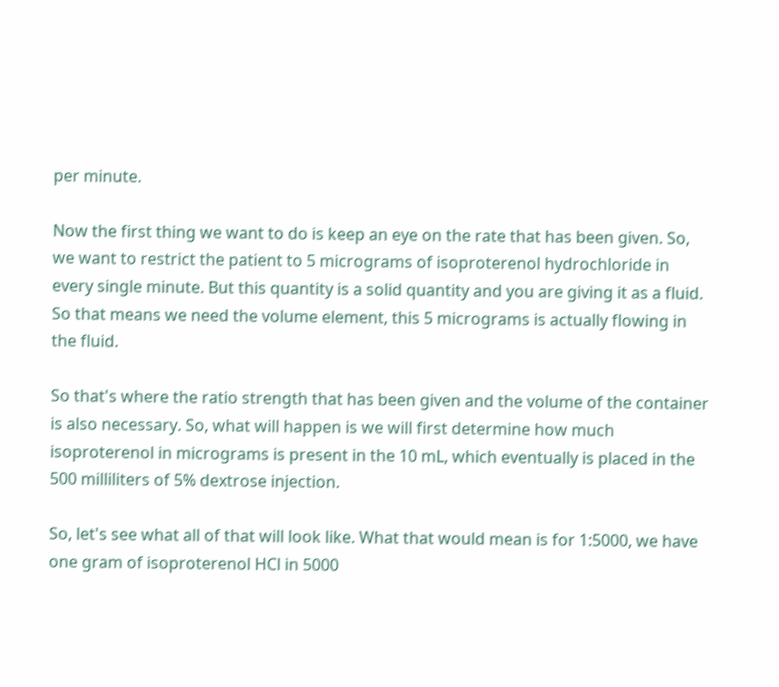per minute.

Now the first thing we want to do is keep an eye on the rate that has been given. So, we want to restrict the patient to 5 micrograms of isoproterenol hydrochloride in every single minute. But this quantity is a solid quantity and you are giving it as a fluid. So that means we need the volume element, this 5 micrograms is actually flowing in the fluid.

So that's where the ratio strength that has been given and the volume of the container is also necessary. So, what will happen is we will first determine how much isoproterenol in micrograms is present in the 10 mL, which eventually is placed in the 500 milliliters of 5% dextrose injection.

So, let's see what all of that will look like. What that would mean is for 1:5000, we have one gram of isoproterenol HCl in 5000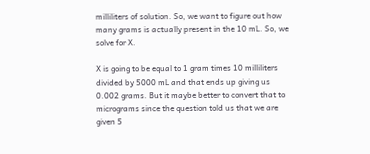milliliters of solution. So, we want to figure out how many grams is actually present in the 10 mL. So, we solve for X.

X is going to be equal to 1 gram times 10 milliliters divided by 5000 mL and that ends up giving us 0.002 grams. But it maybe better to convert that to micrograms since the question told us that we are given 5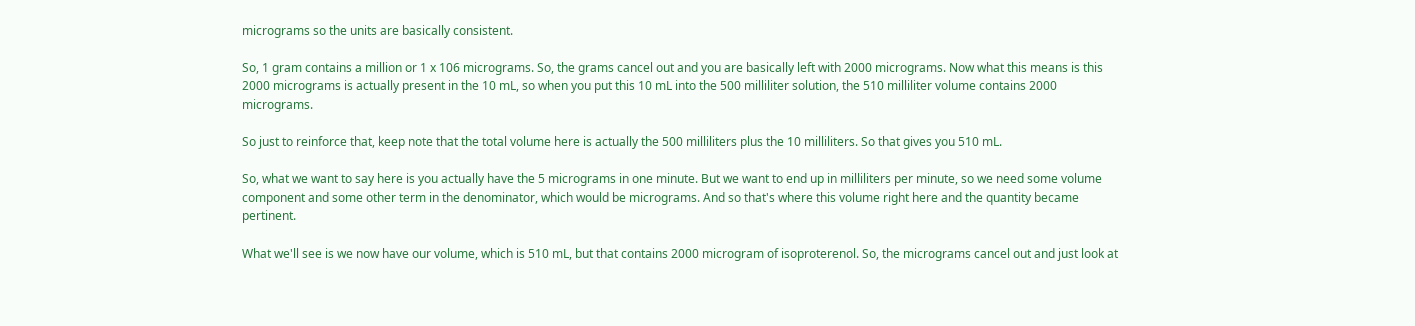micrograms so the units are basically consistent.

So, 1 gram contains a million or 1 x 106 micrograms. So, the grams cancel out and you are basically left with 2000 micrograms. Now what this means is this 2000 micrograms is actually present in the 10 mL, so when you put this 10 mL into the 500 milliliter solution, the 510 milliliter volume contains 2000 micrograms.

So just to reinforce that, keep note that the total volume here is actually the 500 milliliters plus the 10 milliliters. So that gives you 510 mL.

So, what we want to say here is you actually have the 5 micrograms in one minute. But we want to end up in milliliters per minute, so we need some volume component and some other term in the denominator, which would be micrograms. And so that's where this volume right here and the quantity became pertinent.

What we'll see is we now have our volume, which is 510 mL, but that contains 2000 microgram of isoproterenol. So, the micrograms cancel out and just look at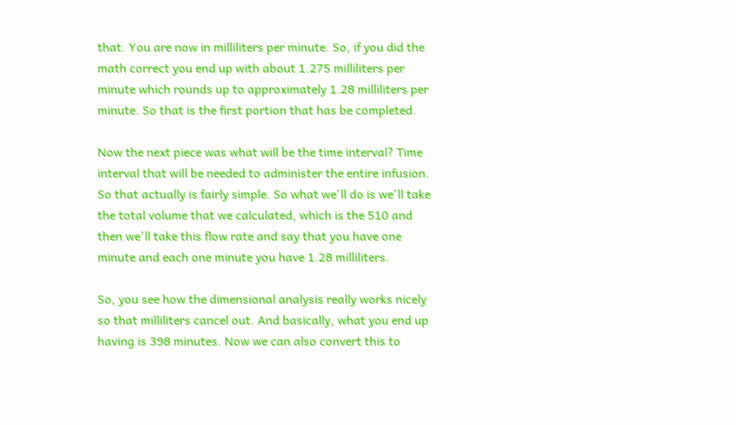that. You are now in milliliters per minute. So, if you did the math correct you end up with about 1.275 milliliters per minute which rounds up to approximately 1.28 milliliters per minute. So that is the first portion that has be completed.

Now the next piece was what will be the time interval? Time interval that will be needed to administer the entire infusion. So that actually is fairly simple. So what we'll do is we'll take the total volume that we calculated, which is the 510 and then we'll take this flow rate and say that you have one minute and each one minute you have 1.28 milliliters.

So, you see how the dimensional analysis really works nicely so that milliliters cancel out. And basically, what you end up having is 398 minutes. Now we can also convert this to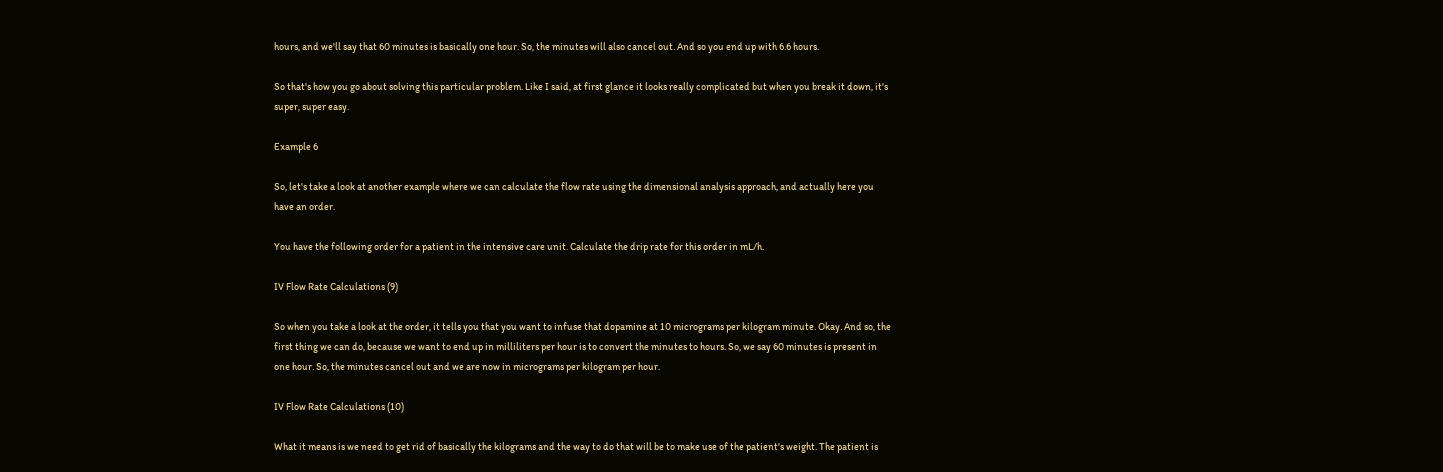hours, and we'll say that 60 minutes is basically one hour. So, the minutes will also cancel out. And so you end up with 6.6 hours.

So that's how you go about solving this particular problem. Like I said, at first glance it looks really complicated but when you break it down, it's super, super easy.

Example 6

So, let's take a look at another example where we can calculate the flow rate using the dimensional analysis approach, and actually here you have an order.

You have the following order for a patient in the intensive care unit. Calculate the drip rate for this order in mL/h.

IV Flow Rate Calculations (9)

So when you take a look at the order, it tells you that you want to infuse that dopamine at 10 micrograms per kilogram minute. Okay. And so, the first thing we can do, because we want to end up in milliliters per hour is to convert the minutes to hours. So, we say 60 minutes is present in one hour. So, the minutes cancel out and we are now in micrograms per kilogram per hour.

IV Flow Rate Calculations (10)

What it means is we need to get rid of basically the kilograms and the way to do that will be to make use of the patient's weight. The patient is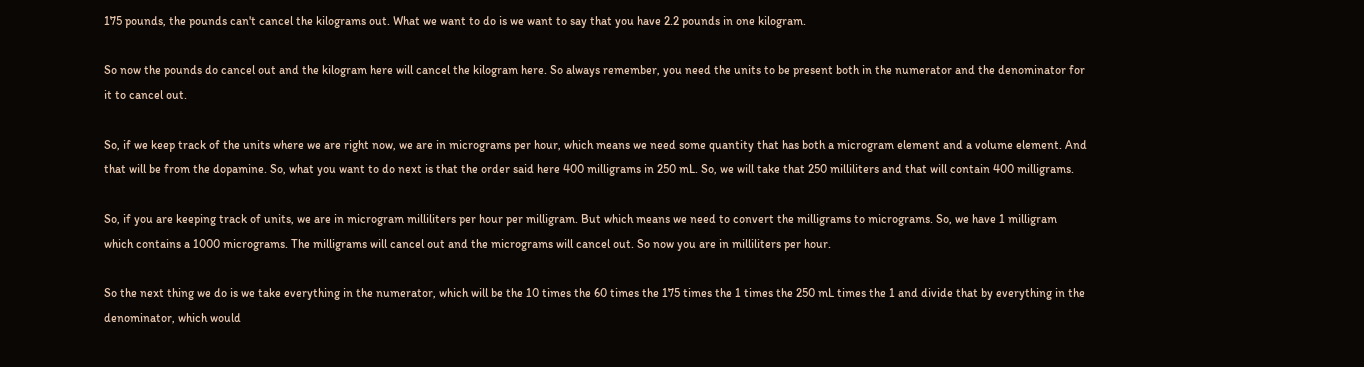175 pounds, the pounds can't cancel the kilograms out. What we want to do is we want to say that you have 2.2 pounds in one kilogram.

So now the pounds do cancel out and the kilogram here will cancel the kilogram here. So always remember, you need the units to be present both in the numerator and the denominator for it to cancel out.

So, if we keep track of the units where we are right now, we are in micrograms per hour, which means we need some quantity that has both a microgram element and a volume element. And that will be from the dopamine. So, what you want to do next is that the order said here 400 milligrams in 250 mL. So, we will take that 250 milliliters and that will contain 400 milligrams.

So, if you are keeping track of units, we are in microgram milliliters per hour per milligram. But which means we need to convert the milligrams to micrograms. So, we have 1 milligram which contains a 1000 micrograms. The milligrams will cancel out and the micrograms will cancel out. So now you are in milliliters per hour.

So the next thing we do is we take everything in the numerator, which will be the 10 times the 60 times the 175 times the 1 times the 250 mL times the 1 and divide that by everything in the denominator, which would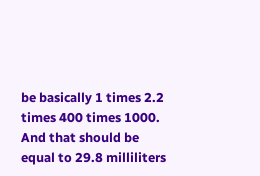be basically 1 times 2.2 times 400 times 1000. And that should be equal to 29.8 milliliters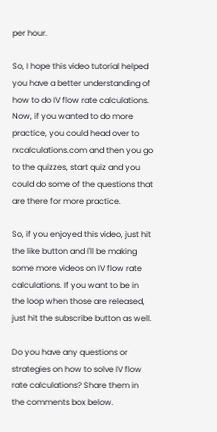per hour.

So, I hope this video tutorial helped you have a better understanding of how to do IV flow rate calculations. Now, if you wanted to do more practice, you could head over to rxcalculations.com and then you go to the quizzes, start quiz and you could do some of the questions that are there for more practice.

So, if you enjoyed this video, just hit the like button and I'll be making some more videos on IV flow rate calculations. If you want to be in the loop when those are released, just hit the subscribe button as well.

Do you have any questions or strategies on how to solve IV flow rate calculations? Share them in the comments box below.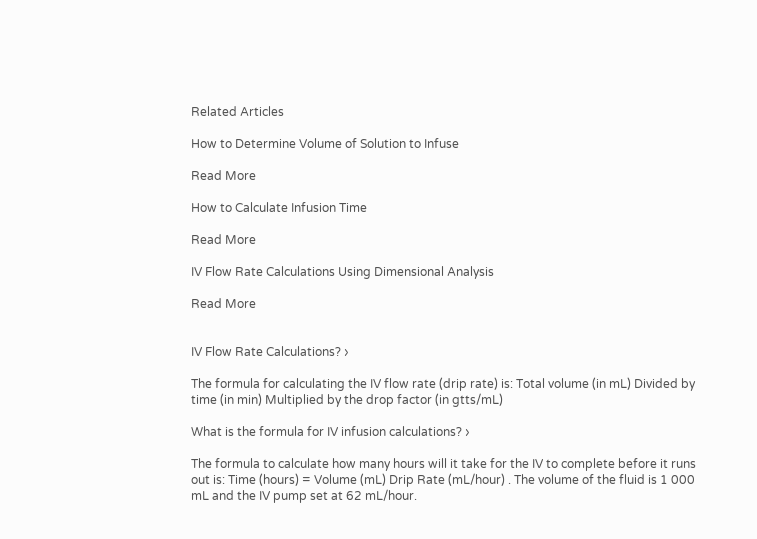Related Articles

How to Determine Volume of Solution to Infuse

Read More

How to Calculate Infusion Time

Read More

IV Flow Rate Calculations Using Dimensional Analysis

Read More


IV Flow Rate Calculations? ›

The formula for calculating the IV flow rate (drip rate) is: Total volume (in mL) Divided by time (in min) Multiplied by the drop factor (in gtts/mL)

What is the formula for IV infusion calculations? ›

The formula to calculate how many hours will it take for the IV to complete before it runs out is: Time (hours) = Volume (mL) Drip Rate (mL/hour) . The volume of the fluid is 1 000 mL and the IV pump set at 62 mL/hour.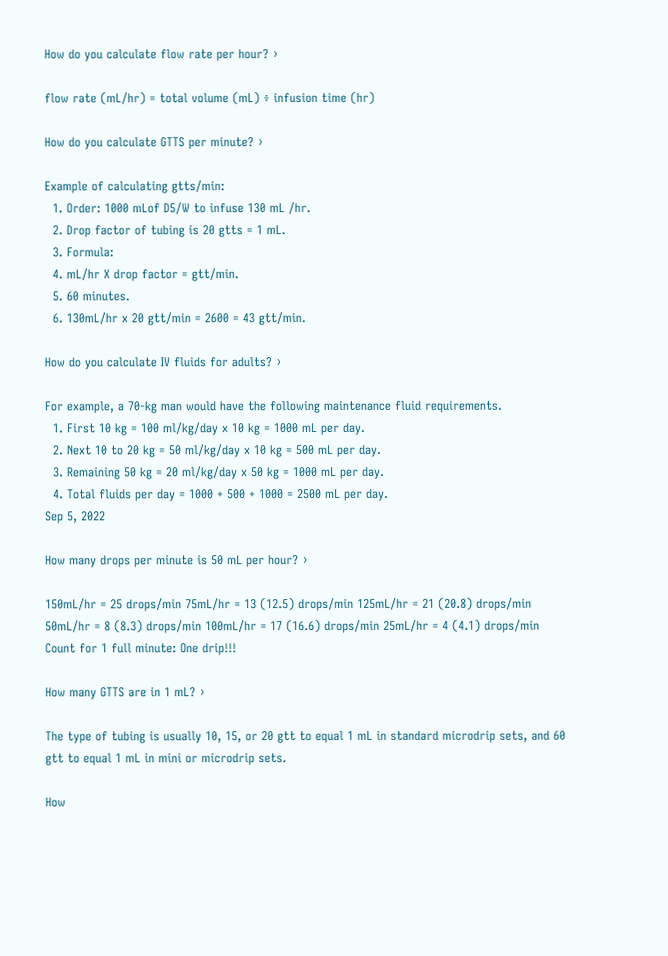How do you calculate flow rate per hour? ›

flow rate (mL/hr) = total volume (mL) ÷ infusion time (hr)

How do you calculate GTTS per minute? ›

Example of calculating gtts/min:
  1. Order: 1000 mLof D5/W to infuse 130 mL /hr.
  2. Drop factor of tubing is 20 gtts = 1 mL.
  3. Formula:
  4. mL/hr X drop factor = gtt/min.
  5. 60 minutes.
  6. 130mL/hr x 20 gtt/min = 2600 = 43 gtt/min.

How do you calculate IV fluids for adults? ›

For example, a 70-kg man would have the following maintenance fluid requirements.
  1. First 10 kg = 100 ml/kg/day x 10 kg = 1000 mL per day.
  2. Next 10 to 20 kg = 50 ml/kg/day x 10 kg = 500 mL per day.
  3. Remaining 50 kg = 20 ml/kg/day x 50 kg = 1000 mL per day.
  4. Total fluids per day = 1000 + 500 + 1000 = 2500 mL per day.
Sep 5, 2022

How many drops per minute is 50 mL per hour? ›

150mL/hr = 25 drops/min 75mL/hr = 13 (12.5) drops/min 125mL/hr = 21 (20.8) drops/min 50mL/hr = 8 (8.3) drops/min 100mL/hr = 17 (16.6) drops/min 25mL/hr = 4 (4.1) drops/min Count for 1 full minute: One drip!!!

How many GTTS are in 1 mL? ›

The type of tubing is usually 10, 15, or 20 gtt to equal 1 mL in standard microdrip sets, and 60 gtt to equal 1 mL in mini or microdrip sets.

How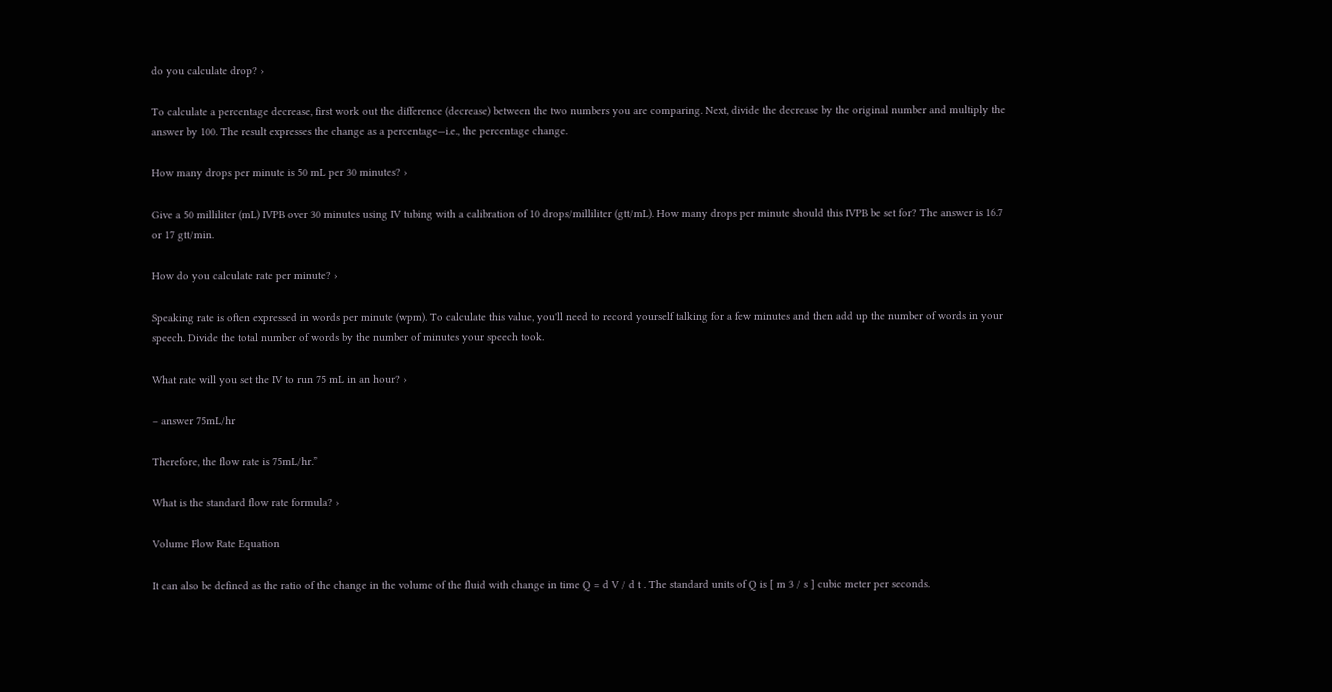do you calculate drop? ›

To calculate a percentage decrease, first work out the difference (decrease) between the two numbers you are comparing. Next, divide the decrease by the original number and multiply the answer by 100. The result expresses the change as a percentage—i.e., the percentage change.

How many drops per minute is 50 mL per 30 minutes? ›

Give a 50 milliliter (mL) IVPB over 30 minutes using IV tubing with a calibration of 10 drops/milliliter (gtt/mL). How many drops per minute should this IVPB be set for? The answer is 16.7 or 17 gtt/min.

How do you calculate rate per minute? ›

Speaking rate is often expressed in words per minute (wpm). To calculate this value, you'll need to record yourself talking for a few minutes and then add up the number of words in your speech. Divide the total number of words by the number of minutes your speech took.

What rate will you set the IV to run 75 mL in an hour? ›

– answer 75mL/hr

Therefore, the flow rate is 75mL/hr.”

What is the standard flow rate formula? ›

Volume Flow Rate Equation

It can also be defined as the ratio of the change in the volume of the fluid with change in time Q = d V / d t . The standard units of Q is [ m 3 / s ] cubic meter per seconds.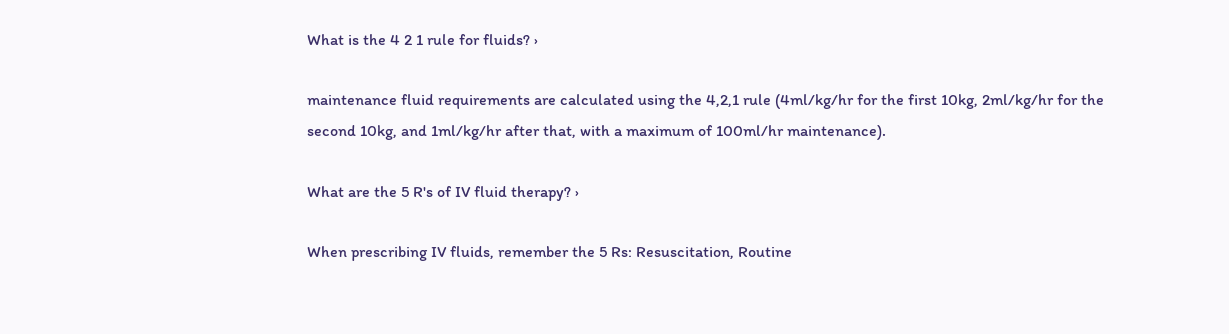What is the 4 2 1 rule for fluids? ›

maintenance fluid requirements are calculated using the 4,2,1 rule (4ml/kg/hr for the first 10kg, 2ml/kg/hr for the second 10kg, and 1ml/kg/hr after that, with a maximum of 100ml/hr maintenance).

What are the 5 R's of IV fluid therapy? ›

When prescribing IV fluids, remember the 5 Rs: Resuscitation, Routine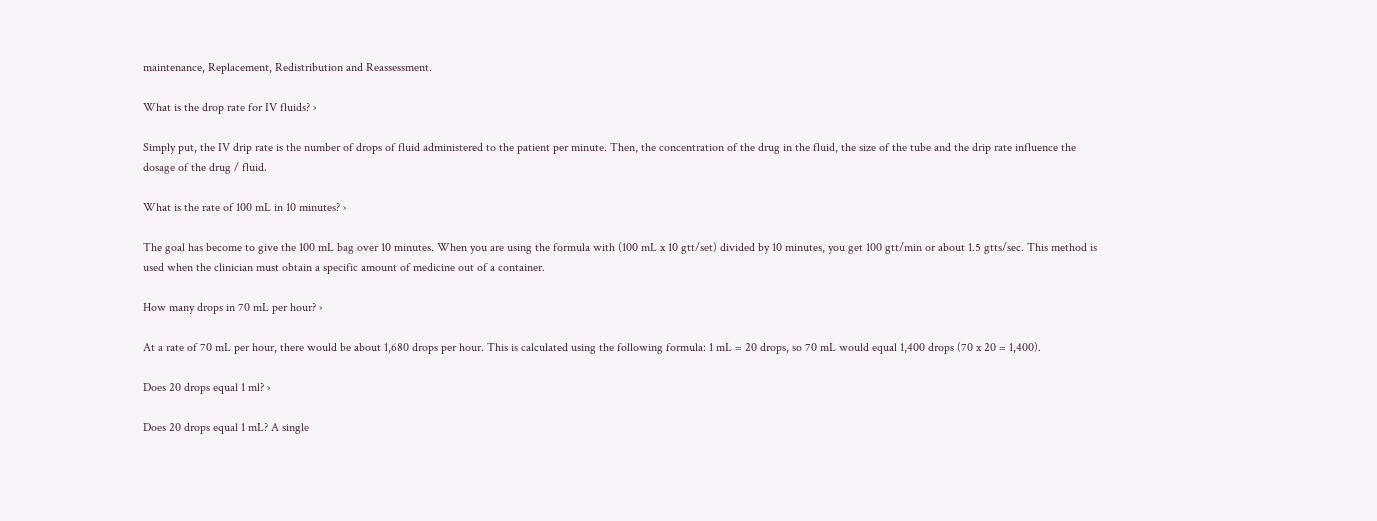maintenance, Replacement, Redistribution and Reassessment.

What is the drop rate for IV fluids? ›

Simply put, the IV drip rate is the number of drops of fluid administered to the patient per minute. Then, the concentration of the drug in the fluid, the size of the tube and the drip rate influence the dosage of the drug / fluid.

What is the rate of 100 mL in 10 minutes? ›

The goal has become to give the 100 mL bag over 10 minutes. When you are using the formula with (100 mL x 10 gtt/set) divided by 10 minutes, you get 100 gtt/min or about 1.5 gtts/sec. This method is used when the clinician must obtain a specific amount of medicine out of a container.

How many drops in 70 mL per hour? ›

At a rate of 70 mL per hour, there would be about 1,680 drops per hour. This is calculated using the following formula: 1 mL = 20 drops, so 70 mL would equal 1,400 drops (70 x 20 = 1,400).

Does 20 drops equal 1 ml? ›

Does 20 drops equal 1 mL? A single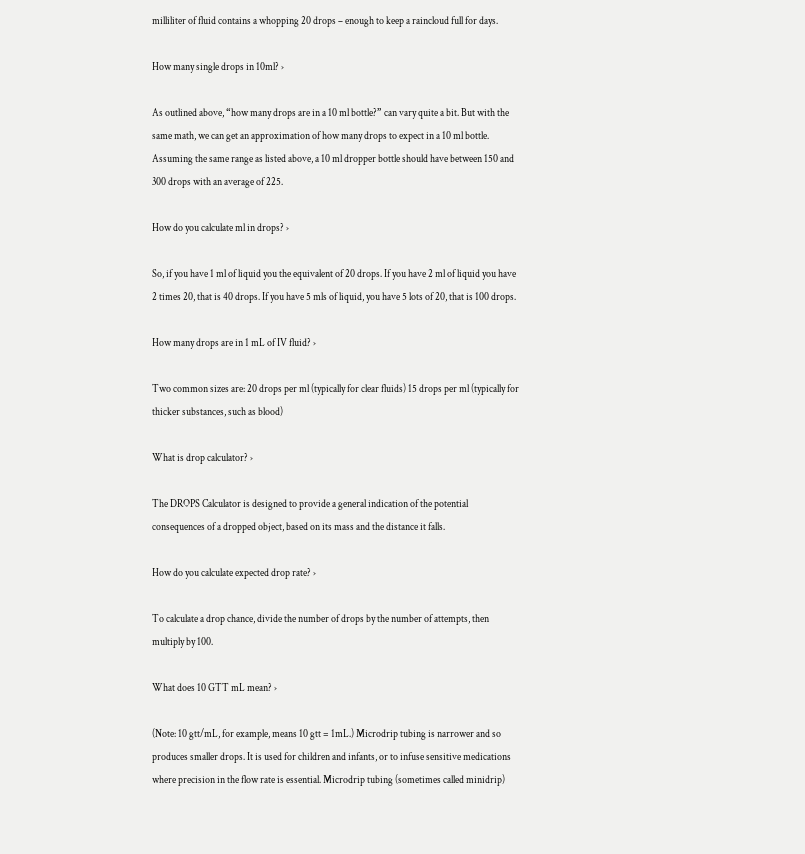milliliter of fluid contains a whopping 20 drops – enough to keep a raincloud full for days.

How many single drops in 10ml? ›

As outlined above, “how many drops are in a 10 ml bottle?” can vary quite a bit. But with the same math, we can get an approximation of how many drops to expect in a 10 ml bottle. Assuming the same range as listed above, a 10 ml dropper bottle should have between 150 and 300 drops with an average of 225.

How do you calculate ml in drops? ›

So, if you have 1 ml of liquid you the equivalent of 20 drops. If you have 2 ml of liquid you have 2 times 20, that is 40 drops. If you have 5 mls of liquid, you have 5 lots of 20, that is 100 drops.

How many drops are in 1 mL of IV fluid? ›

Two common sizes are: 20 drops per ml (typically for clear fluids) 15 drops per ml (typically for thicker substances, such as blood)

What is drop calculator? ›

The DROPS Calculator is designed to provide a general indication of the potential consequences of a dropped object, based on its mass and the distance it falls.

How do you calculate expected drop rate? ›

To calculate a drop chance, divide the number of drops by the number of attempts, then multiply by 100.

What does 10 GTT mL mean? ›

(Note: 10 gtt/mL, for example, means 10 gtt = 1mL.) Microdrip tubing is narrower and so produces smaller drops. It is used for children and infants, or to infuse sensitive medications where precision in the flow rate is essential. Microdrip tubing (sometimes called minidrip)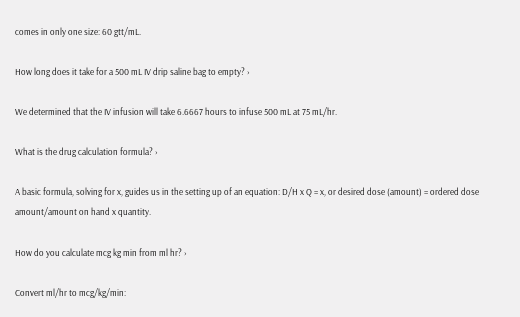comes in only one size: 60 gtt/mL.

How long does it take for a 500 mL IV drip saline bag to empty? ›

We determined that the IV infusion will take 6.6667 hours to infuse 500 mL at 75 mL/hr.

What is the drug calculation formula? ›

A basic formula, solving for x, guides us in the setting up of an equation: D/H x Q = x, or desired dose (amount) = ordered dose amount/amount on hand x quantity.

How do you calculate mcg kg min from ml hr? ›

Convert ml/hr to mcg/kg/min: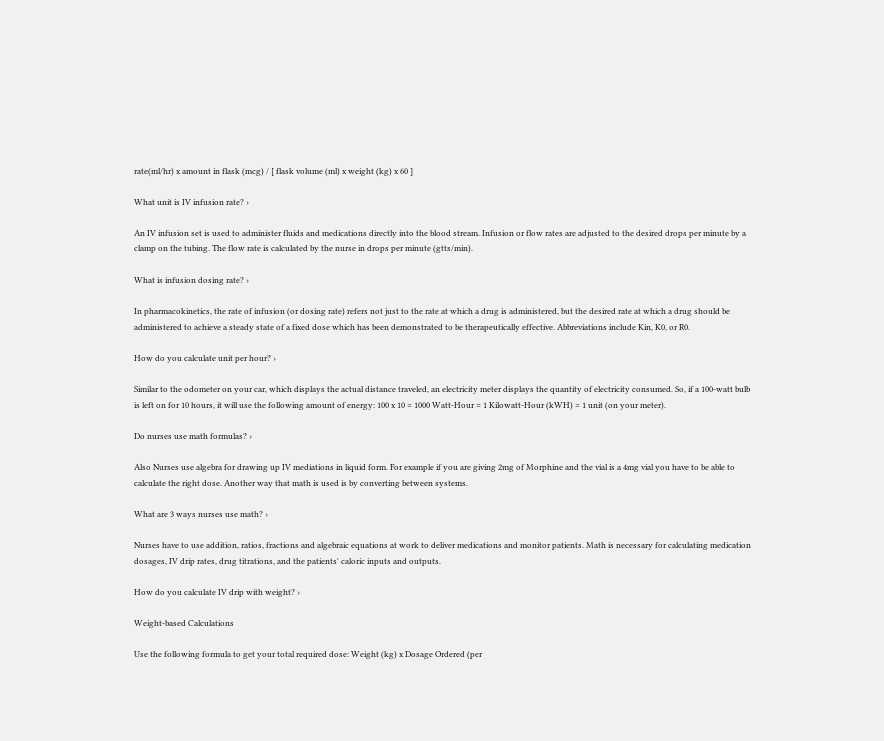rate(ml/hr) x amount in flask (mcg) / [ flask volume (ml) x weight (kg) x 60 ]

What unit is IV infusion rate? ›

An IV infusion set is used to administer fluids and medications directly into the blood stream. Infusion or flow rates are adjusted to the desired drops per minute by a clamp on the tubing. The flow rate is calculated by the nurse in drops per minute (gtts/min).

What is infusion dosing rate? ›

In pharmacokinetics, the rate of infusion (or dosing rate) refers not just to the rate at which a drug is administered, but the desired rate at which a drug should be administered to achieve a steady state of a fixed dose which has been demonstrated to be therapeutically effective. Abbreviations include Kin, K0, or R0.

How do you calculate unit per hour? ›

Similar to the odometer on your car, which displays the actual distance traveled, an electricity meter displays the quantity of electricity consumed. So, if a 100-watt bulb is left on for 10 hours, it will use the following amount of energy: 100 x 10 = 1000 Watt-Hour = 1 Kilowatt-Hour (kWH) = 1 unit (on your meter).

Do nurses use math formulas? ›

Also Nurses use algebra for drawing up IV mediations in liquid form. For example if you are giving 2mg of Morphine and the vial is a 4mg vial you have to be able to calculate the right dose. Another way that math is used is by converting between systems.

What are 3 ways nurses use math? ›

Nurses have to use addition, ratios, fractions and algebraic equations at work to deliver medications and monitor patients. Math is necessary for calculating medication dosages, IV drip rates, drug titrations, and the patients' caloric inputs and outputs.

How do you calculate IV drip with weight? ›

Weight-based Calculations

Use the following formula to get your total required dose: Weight (kg) x Dosage Ordered (per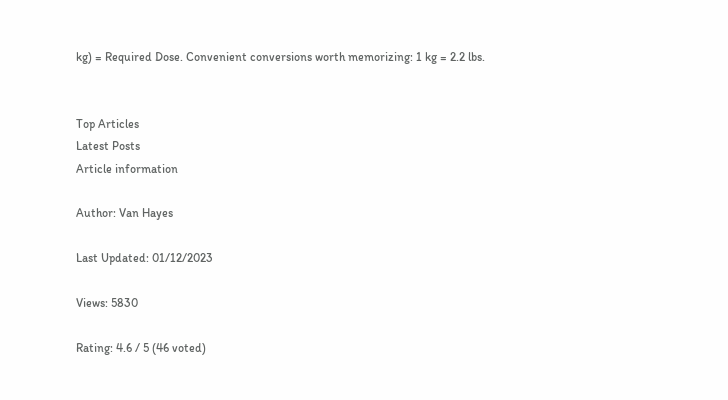kg) = Required Dose. Convenient conversions worth memorizing: 1 kg = 2.2 lbs.


Top Articles
Latest Posts
Article information

Author: Van Hayes

Last Updated: 01/12/2023

Views: 5830

Rating: 4.6 / 5 (46 voted)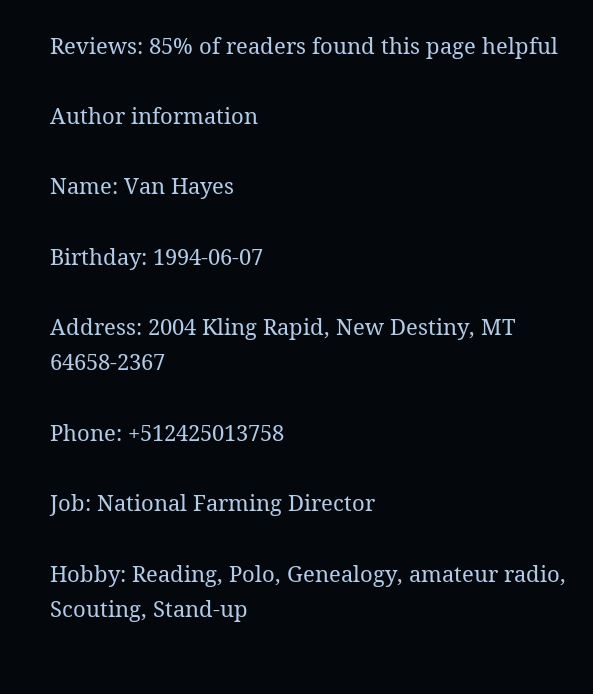Reviews: 85% of readers found this page helpful

Author information

Name: Van Hayes

Birthday: 1994-06-07

Address: 2004 Kling Rapid, New Destiny, MT 64658-2367

Phone: +512425013758

Job: National Farming Director

Hobby: Reading, Polo, Genealogy, amateur radio, Scouting, Stand-up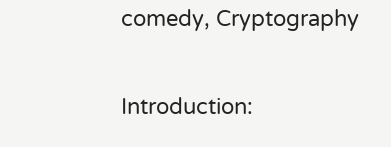comedy, Cryptography

Introduction: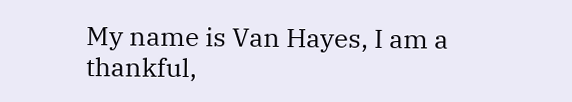My name is Van Hayes, I am a thankful,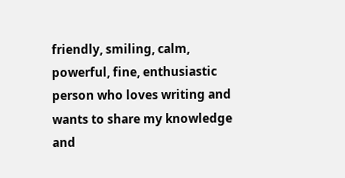friendly, smiling, calm, powerful, fine, enthusiastic person who loves writing and wants to share my knowledge and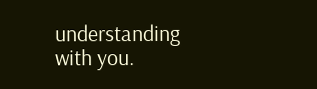understanding with you.